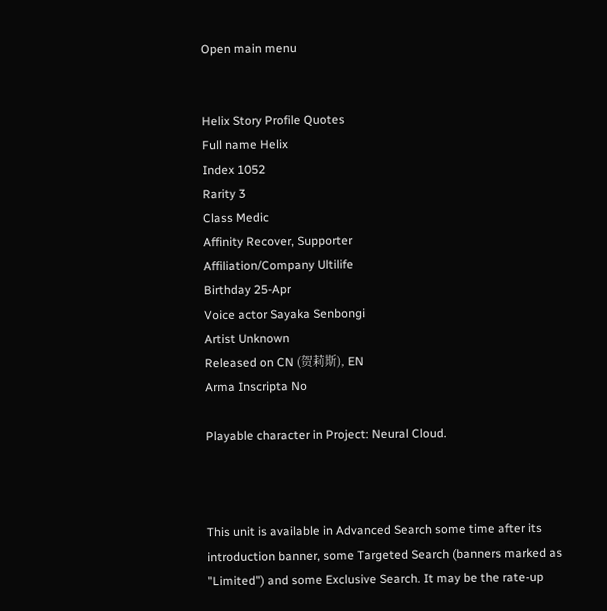Open main menu


Helix Story Profile Quotes
Full name Helix
Index 1052
Rarity 3
Class Medic
Affinity Recover, Supporter
Affiliation/Company Ultilife
Birthday 25-Apr
Voice actor Sayaka Senbongi
Artist Unknown
Released on CN (贺莉斯), EN
Arma Inscripta No

Playable character in Project: Neural Cloud.



This unit is available in Advanced Search some time after its introduction banner, some Targeted Search (banners marked as "Limited") and some Exclusive Search. It may be the rate-up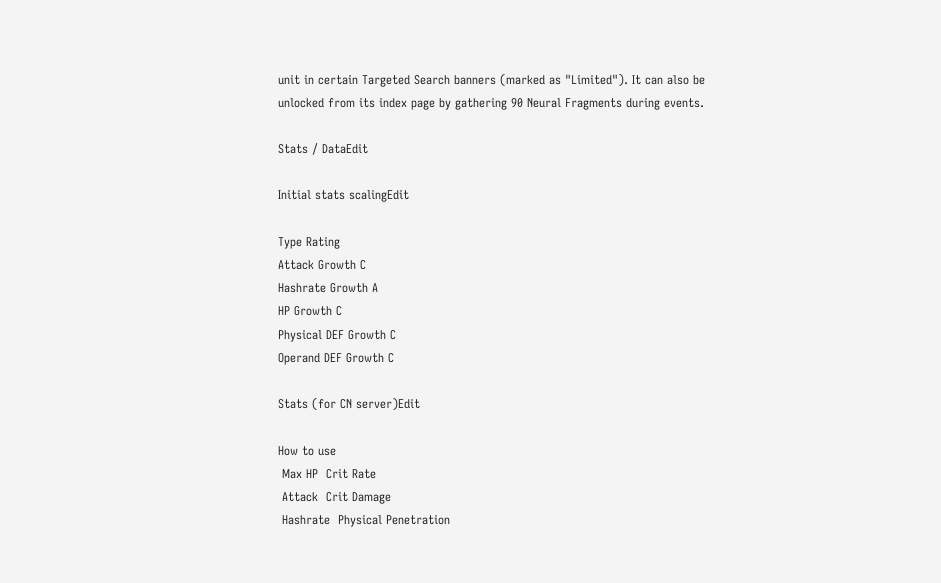unit in certain Targeted Search banners (marked as "Limited"). It can also be unlocked from its index page by gathering 90 Neural Fragments during events.

Stats / DataEdit

Initial stats scalingEdit

Type Rating
Attack Growth C
Hashrate Growth A
HP Growth C
Physical DEF Growth C
Operand DEF Growth C

Stats (for CN server)Edit

How to use
 Max HP  Crit Rate
 Attack  Crit Damage
 Hashrate  Physical Penetration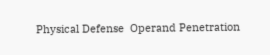Physical Defense  Operand Penetration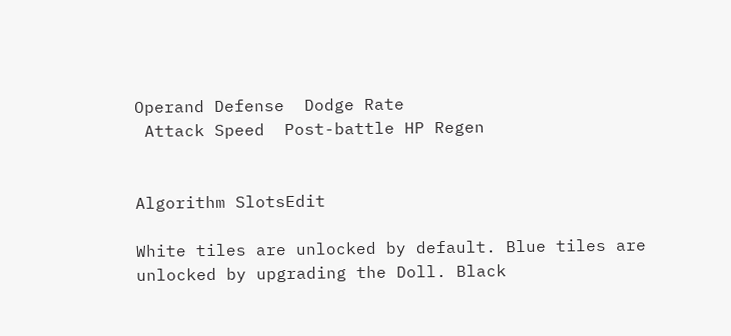Operand Defense  Dodge Rate
 Attack Speed  Post-battle HP Regen


Algorithm SlotsEdit

White tiles are unlocked by default. Blue tiles are unlocked by upgrading the Doll. Black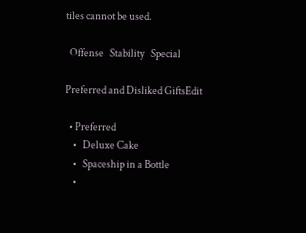tiles cannot be used.

  Offense   Stability   Special

Preferred and Disliked GiftsEdit

  • Preferred
    •   Deluxe Cake
    •   Spaceship in a Bottle
    •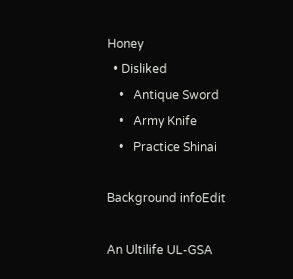Honey
  • Disliked
    •   Antique Sword
    •   Army Knife
    •   Practice Shinai

Background infoEdit

An Ultilife UL-GSA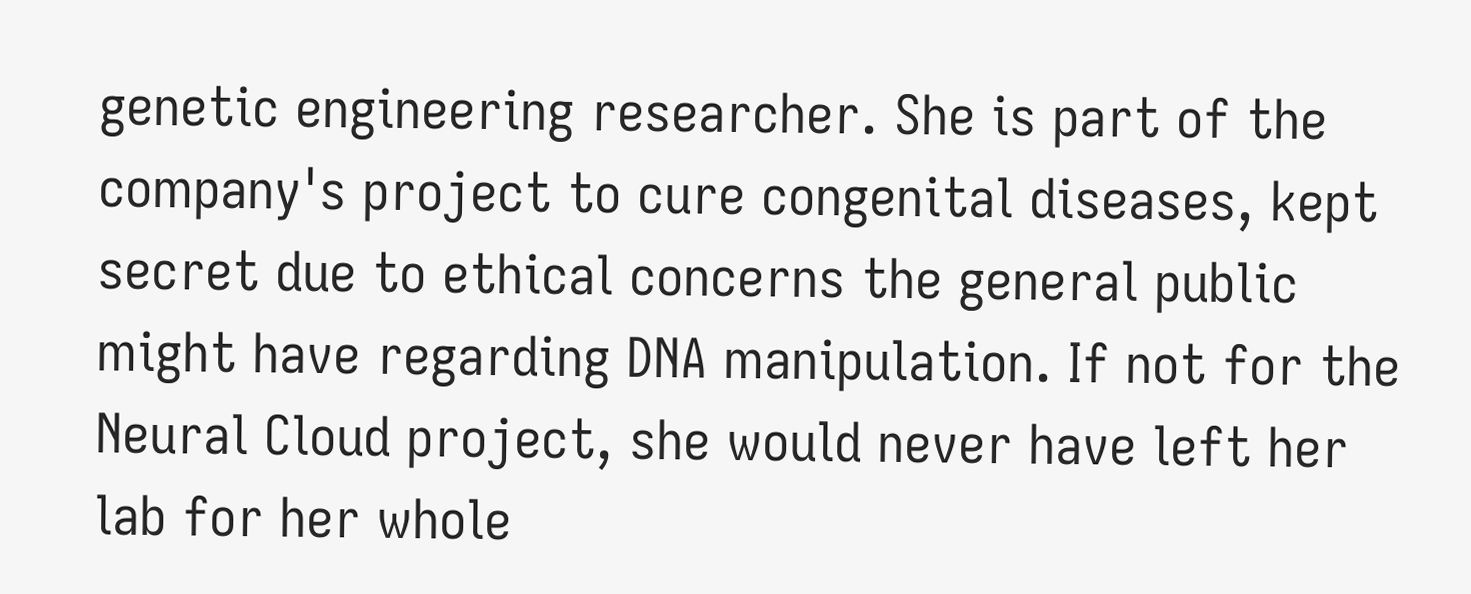genetic engineering researcher. She is part of the company's project to cure congenital diseases, kept secret due to ethical concerns the general public might have regarding DNA manipulation. If not for the Neural Cloud project, she would never have left her lab for her whole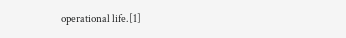operational life.[1]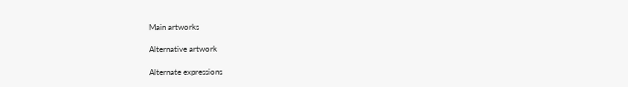Main artworks

Alternative artwork

Alternate expressions